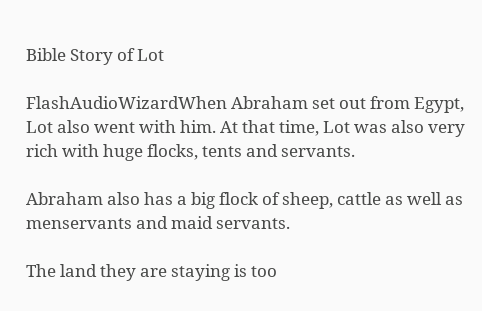Bible Story of Lot

FlashAudioWizardWhen Abraham set out from Egypt, Lot also went with him. At that time, Lot was also very rich with huge flocks, tents and servants.

Abraham also has a big flock of sheep, cattle as well as menservants and maid servants.

The land they are staying is too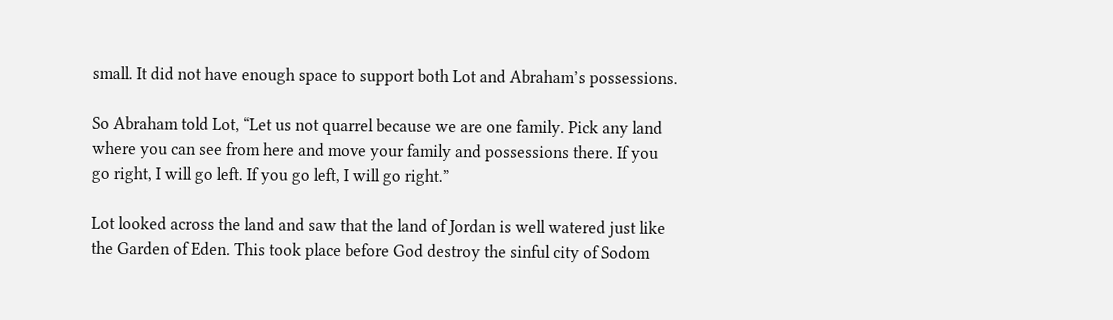small. It did not have enough space to support both Lot and Abraham’s possessions.

So Abraham told Lot, “Let us not quarrel because we are one family. Pick any land where you can see from here and move your family and possessions there. If you go right, I will go left. If you go left, I will go right.”

Lot looked across the land and saw that the land of Jordan is well watered just like the Garden of Eden. This took place before God destroy the sinful city of Sodom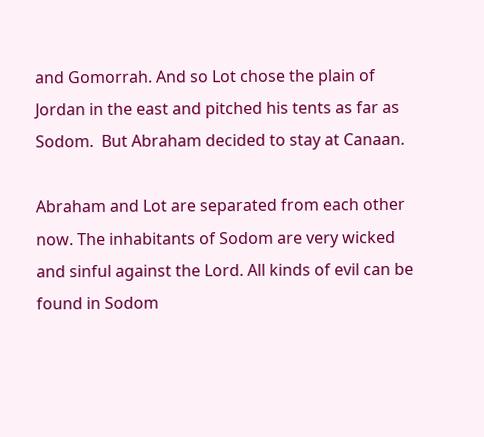and Gomorrah. And so Lot chose the plain of Jordan in the east and pitched his tents as far as Sodom.  But Abraham decided to stay at Canaan.

Abraham and Lot are separated from each other now. The inhabitants of Sodom are very wicked and sinful against the Lord. All kinds of evil can be found in Sodom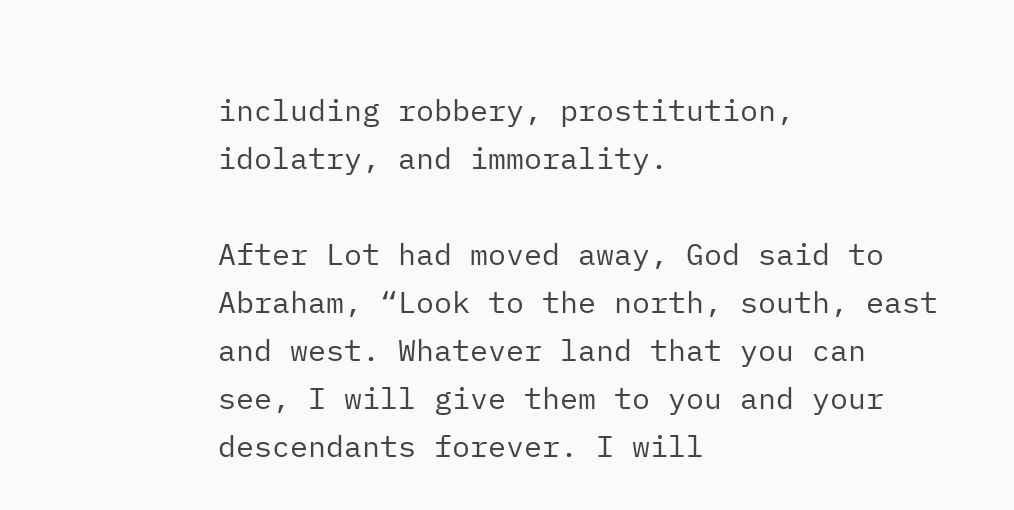including robbery, prostitution, idolatry, and immorality.

After Lot had moved away, God said to Abraham, “Look to the north, south, east and west. Whatever land that you can see, I will give them to you and your descendants forever. I will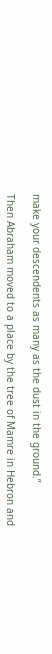make your descendents as many as the dust in the ground.”

Then Abraham moved to a place by the tree of Mamre in Hebron and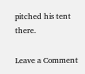pitched his tent there.

Leave a Comment